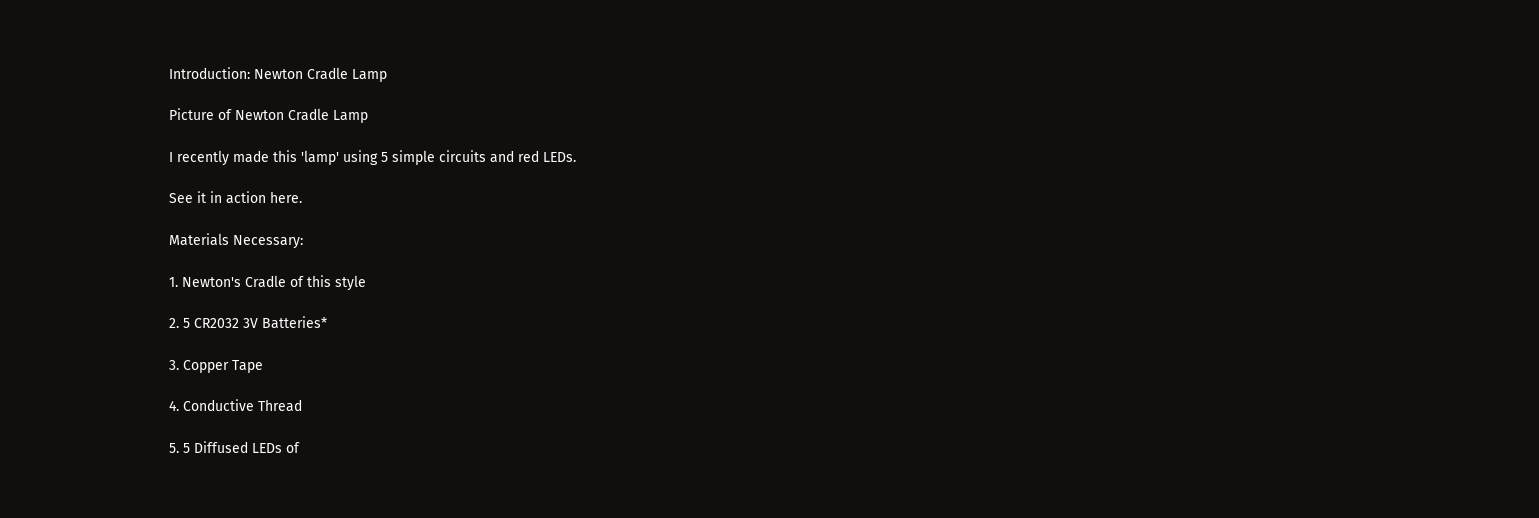Introduction: Newton Cradle Lamp

Picture of Newton Cradle Lamp

I recently made this 'lamp' using 5 simple circuits and red LEDs.

See it in action here.

Materials Necessary:

1. Newton's Cradle of this style

2. 5 CR2032 3V Batteries*

3. Copper Tape

4. Conductive Thread

5. 5 Diffused LEDs of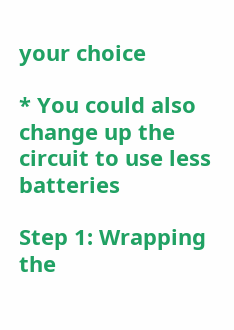your choice

* You could also change up the circuit to use less batteries

Step 1: Wrapping the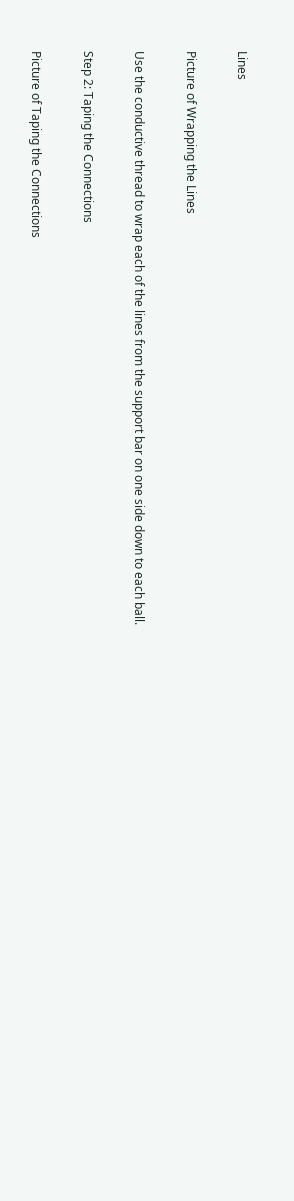Lines

Picture of Wrapping the Lines

Use the conductive thread to wrap each of the lines from the support bar on one side down to each ball.

Step 2: Taping the Connections

Picture of Taping the Connections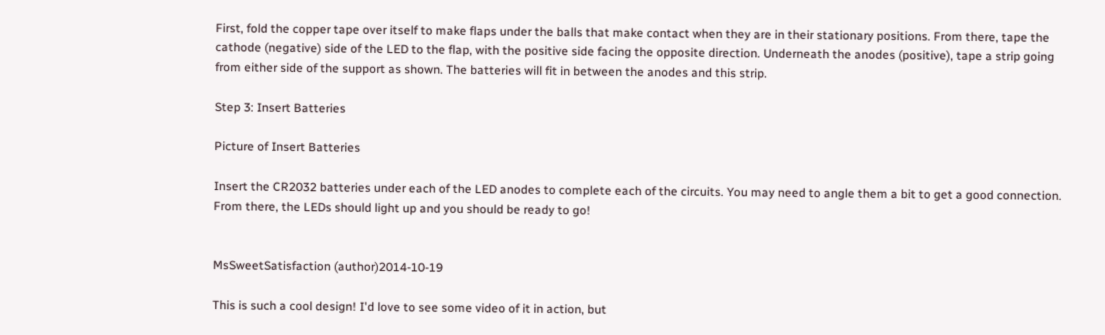First, fold the copper tape over itself to make flaps under the balls that make contact when they are in their stationary positions. From there, tape the cathode (negative) side of the LED to the flap, with the positive side facing the opposite direction. Underneath the anodes (positive), tape a strip going from either side of the support as shown. The batteries will fit in between the anodes and this strip.

Step 3: Insert Batteries

Picture of Insert Batteries

Insert the CR2032 batteries under each of the LED anodes to complete each of the circuits. You may need to angle them a bit to get a good connection. From there, the LEDs should light up and you should be ready to go!


MsSweetSatisfaction (author)2014-10-19

This is such a cool design! I'd love to see some video of it in action, but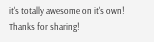it's totally awesome on it's own! Thanks for sharing!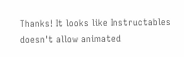Thanks! It looks like Instructables doesn't allow animated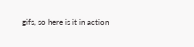gifs, so here is it in action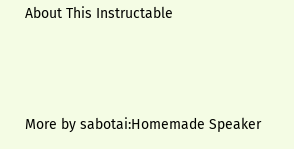About This Instructable




More by sabotai:Homemade Speaker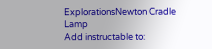ExplorationsNewton Cradle Lamp
Add instructable to: